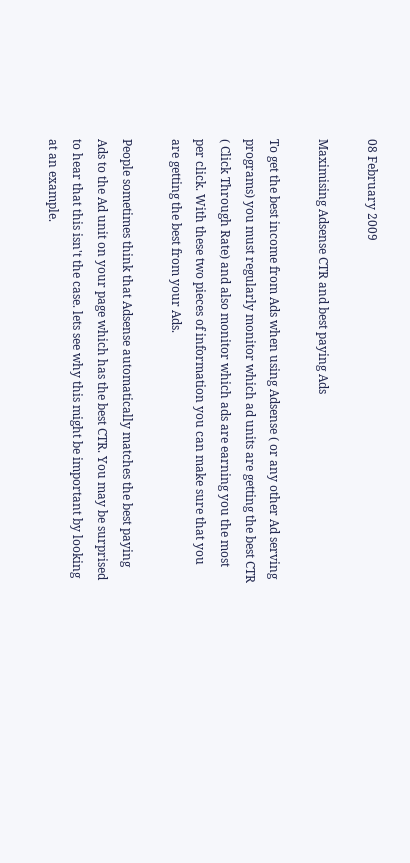08 February 2009

Maximising Adsense CTR and best paying Ads

To get the best income from Ads when using Adsense ( or any other Ad serving programs) you must regularly monitor which ad units are getting the best CTR ( Click Through Rate) and also monitor which ads are earning you the most per click. With these two pieces of information you can make sure that you are getting the best from your Ads.

People sometimes think that Adsense automatically matches the best paying Ads to the Ad unit on your page which has the best CTR. You may be surprised to hear that this isn't the case. lets see why this might be important by looking at an example.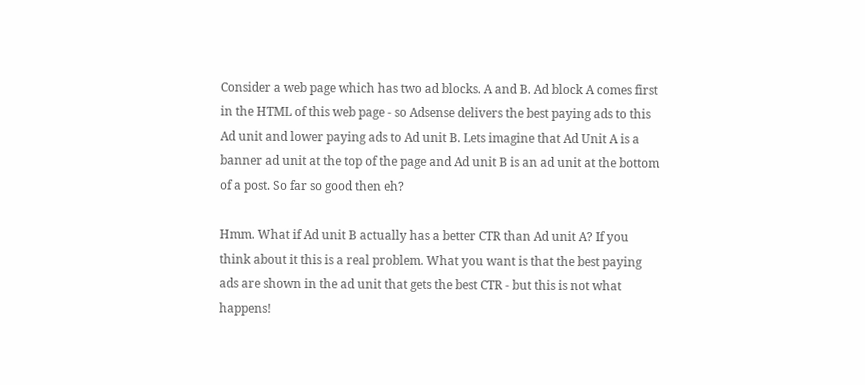Consider a web page which has two ad blocks. A and B. Ad block A comes first in the HTML of this web page - so Adsense delivers the best paying ads to this Ad unit and lower paying ads to Ad unit B. Lets imagine that Ad Unit A is a banner ad unit at the top of the page and Ad unit B is an ad unit at the bottom of a post. So far so good then eh?

Hmm. What if Ad unit B actually has a better CTR than Ad unit A? If you think about it this is a real problem. What you want is that the best paying ads are shown in the ad unit that gets the best CTR - but this is not what happens!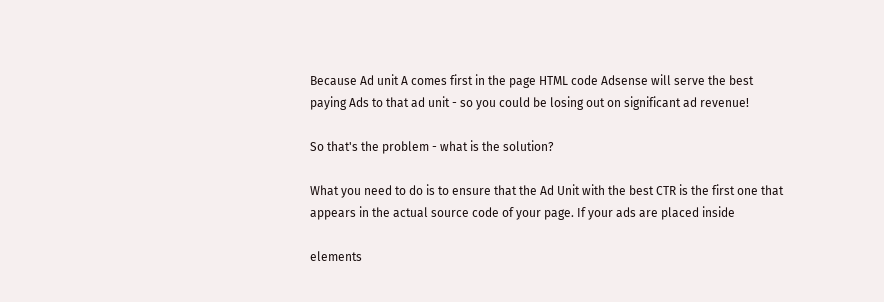Because Ad unit A comes first in the page HTML code Adsense will serve the best paying Ads to that ad unit - so you could be losing out on significant ad revenue!

So that's the problem - what is the solution?

What you need to do is to ensure that the Ad Unit with the best CTR is the first one that appears in the actual source code of your page. If your ads are placed inside

elements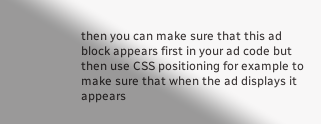then you can make sure that this ad block appears first in your ad code but then use CSS positioning for example to make sure that when the ad displays it appears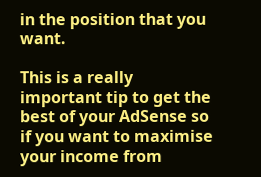in the position that you want.

This is a really important tip to get the best of your AdSense so if you want to maximise your income from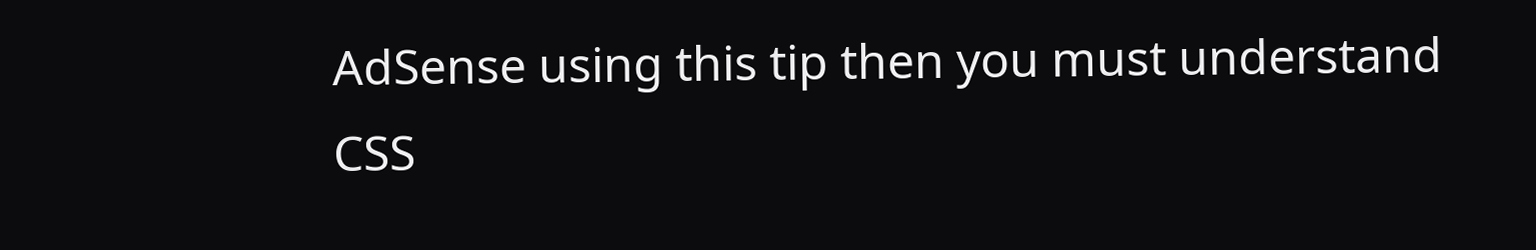AdSense using this tip then you must understand CSS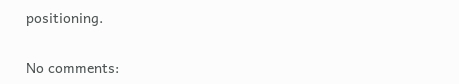positioning.

No comments: